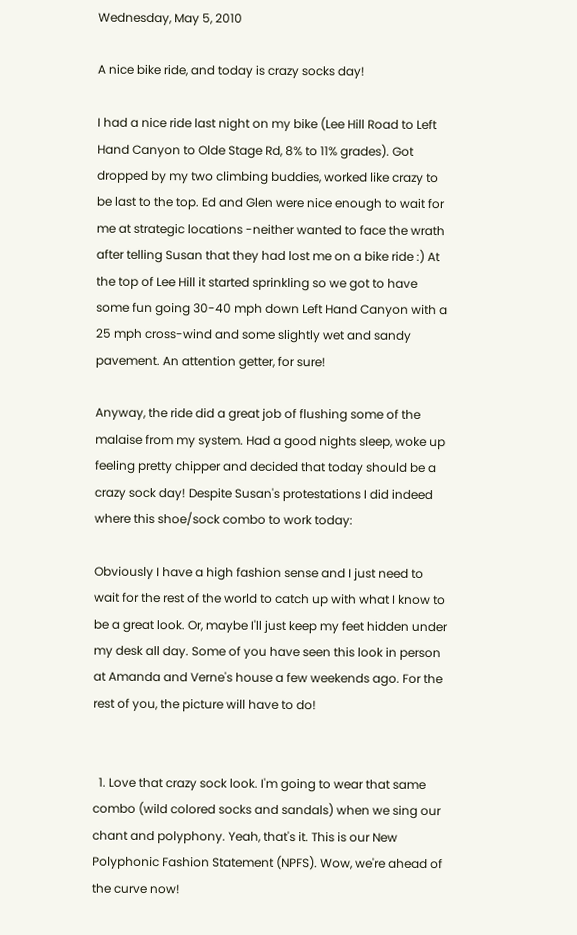Wednesday, May 5, 2010

A nice bike ride, and today is crazy socks day!

I had a nice ride last night on my bike (Lee Hill Road to Left Hand Canyon to Olde Stage Rd, 8% to 11% grades). Got dropped by my two climbing buddies, worked like crazy to be last to the top. Ed and Glen were nice enough to wait for me at strategic locations -neither wanted to face the wrath after telling Susan that they had lost me on a bike ride :) At the top of Lee Hill it started sprinkling so we got to have some fun going 30-40 mph down Left Hand Canyon with a 25 mph cross-wind and some slightly wet and sandy pavement. An attention getter, for sure!

Anyway, the ride did a great job of flushing some of the malaise from my system. Had a good nights sleep, woke up feeling pretty chipper and decided that today should be a crazy sock day! Despite Susan's protestations I did indeed where this shoe/sock combo to work today:

Obviously I have a high fashion sense and I just need to wait for the rest of the world to catch up with what I know to be a great look. Or, maybe I'll just keep my feet hidden under my desk all day. Some of you have seen this look in person at Amanda and Verne's house a few weekends ago. For the rest of you, the picture will have to do!


  1. Love that crazy sock look. I'm going to wear that same combo (wild colored socks and sandals) when we sing our chant and polyphony. Yeah, that's it. This is our New Polyphonic Fashion Statement (NPFS). Wow, we're ahead of the curve now!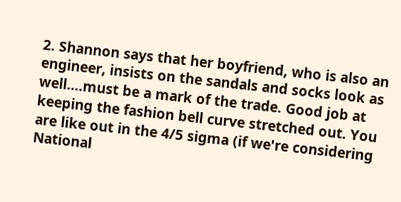2. Shannon says that her boyfriend, who is also an engineer, insists on the sandals and socks look as well....must be a mark of the trade. Good job at keeping the fashion bell curve stretched out. You are like out in the 4/5 sigma (if we're considering National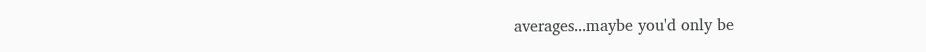averages...maybe you'd only be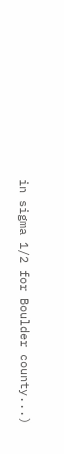in sigma 1/2 for Boulder county...)